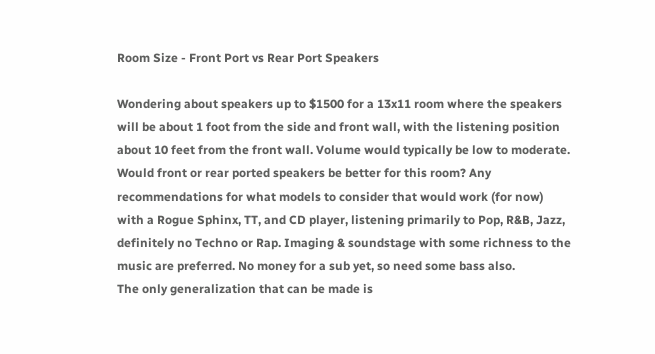Room Size - Front Port vs Rear Port Speakers

Wondering about speakers up to $1500 for a 13x11 room where the speakers will be about 1 foot from the side and front wall, with the listening position about 10 feet from the front wall. Volume would typically be low to moderate. Would front or rear ported speakers be better for this room? Any recommendations for what models to consider that would work (for now) with a Rogue Sphinx, TT, and CD player, listening primarily to Pop, R&B, Jazz, definitely no Techno or Rap. Imaging & soundstage with some richness to the music are preferred. No money for a sub yet, so need some bass also.
The only generalization that can be made is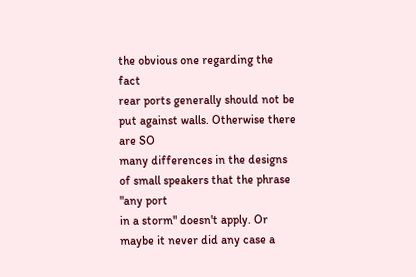the obvious one regarding the fact
rear ports generally should not be put against walls. Otherwise there are SO
many differences in the designs of small speakers that the phrase "any port
in a storm" doesn't apply. Or maybe it never did any case a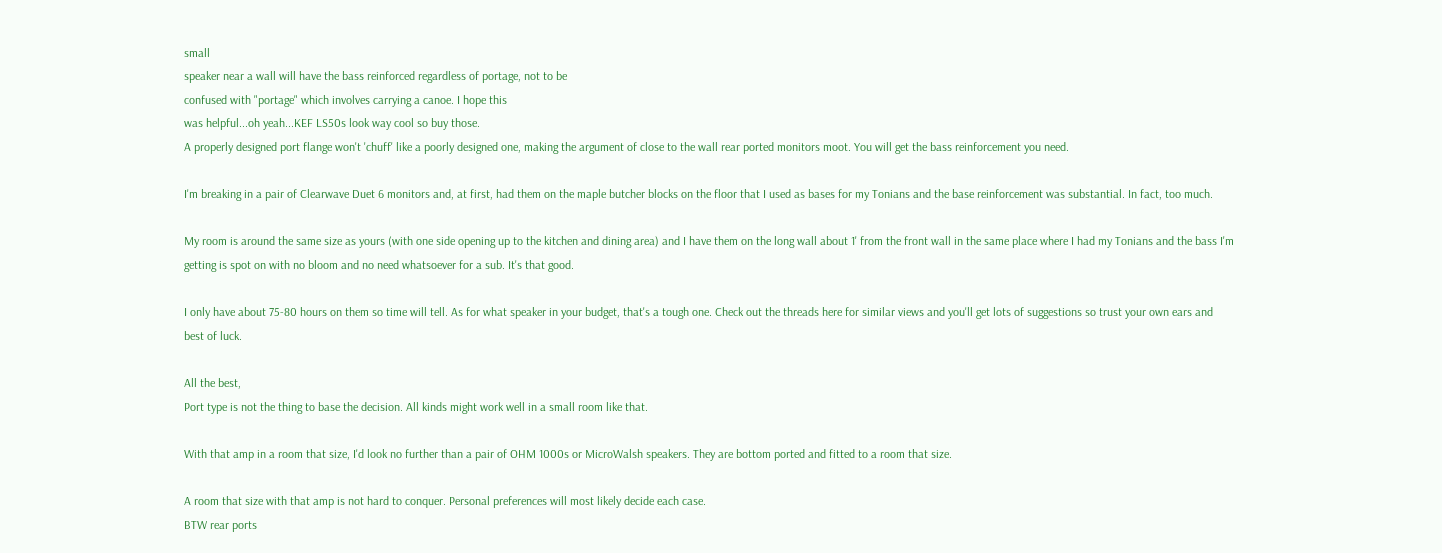small
speaker near a wall will have the bass reinforced regardless of portage, not to be
confused with "portage" which involves carrying a canoe. I hope this
was helpful...oh yeah...KEF LS50s look way cool so buy those.
A properly designed port flange won't 'chuff' like a poorly designed one, making the argument of close to the wall rear ported monitors moot. You will get the bass reinforcement you need.

I'm breaking in a pair of Clearwave Duet 6 monitors and, at first, had them on the maple butcher blocks on the floor that I used as bases for my Tonians and the base reinforcement was substantial. In fact, too much.

My room is around the same size as yours (with one side opening up to the kitchen and dining area) and I have them on the long wall about 1' from the front wall in the same place where I had my Tonians and the bass I'm getting is spot on with no bloom and no need whatsoever for a sub. It's that good.

I only have about 75-80 hours on them so time will tell. As for what speaker in your budget, that's a tough one. Check out the threads here for similar views and you'll get lots of suggestions so trust your own ears and best of luck.

All the best,
Port type is not the thing to base the decision. All kinds might work well in a small room like that.

With that amp in a room that size, I'd look no further than a pair of OHM 1000s or MicroWalsh speakers. They are bottom ported and fitted to a room that size.

A room that size with that amp is not hard to conquer. Personal preferences will most likely decide each case.
BTW rear ports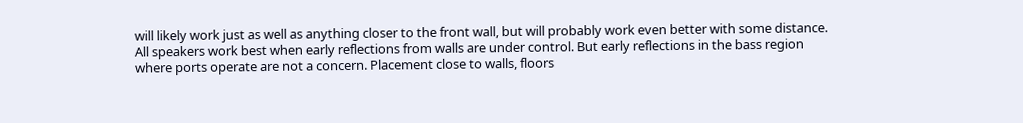will likely work just as well as anything closer to the front wall, but will probably work even better with some distance. All speakers work best when early reflections from walls are under control. But early reflections in the bass region where ports operate are not a concern. Placement close to walls, floors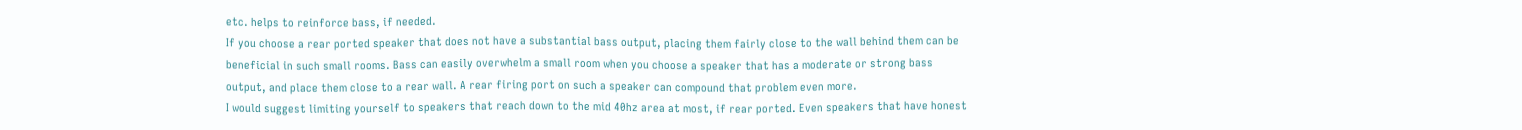etc. helps to reinforce bass, if needed.
If you choose a rear ported speaker that does not have a substantial bass output, placing them fairly close to the wall behind them can be beneficial in such small rooms. Bass can easily overwhelm a small room when you choose a speaker that has a moderate or strong bass output, and place them close to a rear wall. A rear firing port on such a speaker can compound that problem even more.
I would suggest limiting yourself to speakers that reach down to the mid 40hz area at most, if rear ported. Even speakers that have honest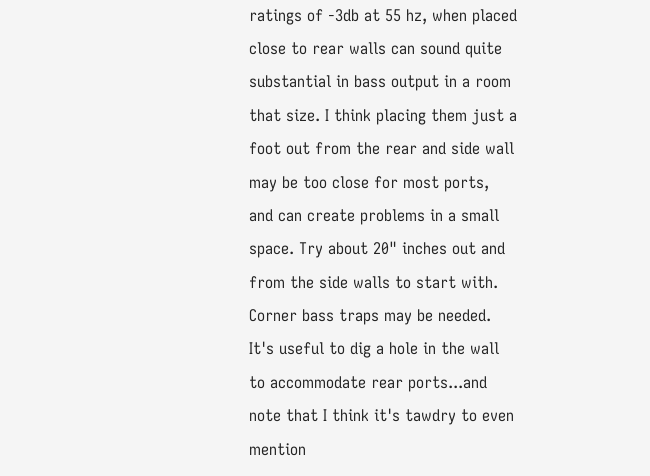ratings of -3db at 55 hz, when placed close to rear walls can sound quite substantial in bass output in a room that size. I think placing them just a foot out from the rear and side wall may be too close for most ports, and can create problems in a small space. Try about 20" inches out and from the side walls to start with. Corner bass traps may be needed.
It's useful to dig a hole in the wall to accommodate rear ports...and note that I think it's tawdry to even mention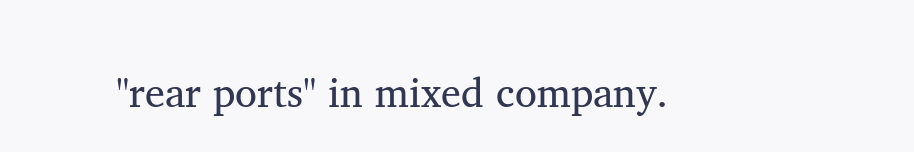"rear ports" in mixed company.